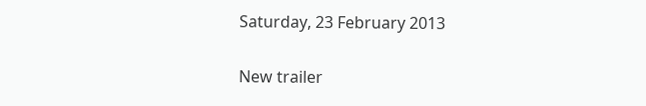Saturday, 23 February 2013

New trailer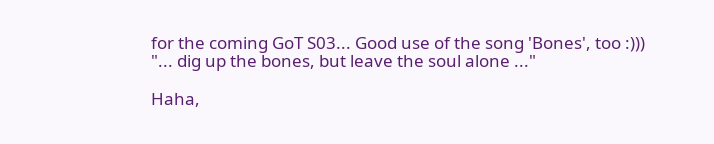for the coming GoT S03... Good use of the song 'Bones', too :)))
"... dig up the bones, but leave the soul alone ..."

Haha,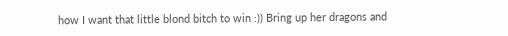how I want that little blond bitch to win :)) Bring up her dragons and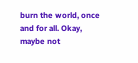burn the world, once and for all. Okay, maybe not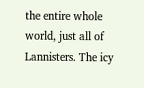the entire whole world, just all of Lannisters. The icy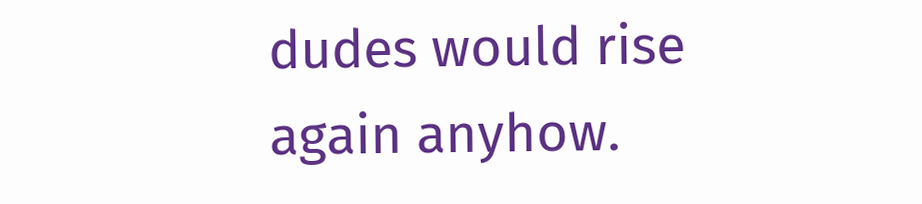dudes would rise again anyhow.